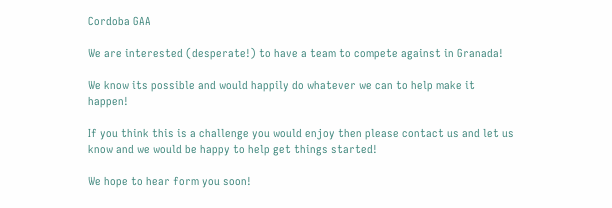Cordoba GAA

We are interested (desperate!) to have a team to compete against in Granada!

We know its possible and would happily do whatever we can to help make it happen!

If you think this is a challenge you would enjoy then please contact us and let us know and we would be happy to help get things started!

We hope to hear form you soon!